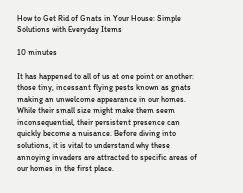How to Get Rid of Gnats in Your House: Simple Solutions with Everyday Items

10 minutes

It has happened to all of us at one point or another: those tiny, incessant flying pests known as gnats making an unwelcome appearance in our homes. While their small size might make them seem inconsequential, their persistent presence can quickly become a nuisance. Before diving into solutions, it is vital to understand why these annoying invaders are attracted to specific areas of our homes in the first place.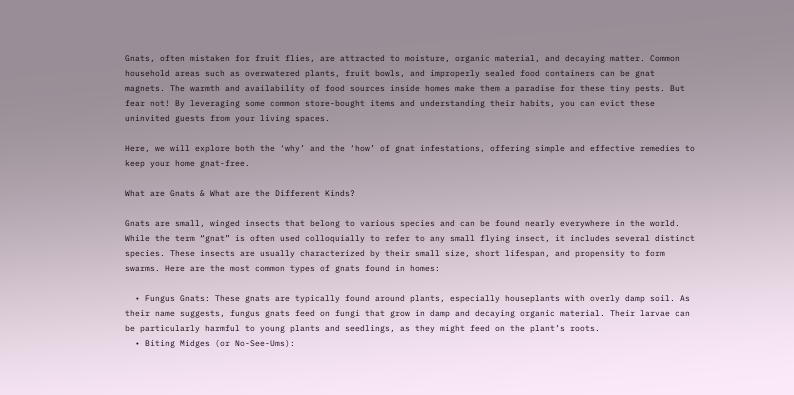Gnats, often mistaken for fruit flies, are attracted to moisture, organic material, and decaying matter. Common household areas such as overwatered plants, fruit bowls, and improperly sealed food containers can be gnat magnets. The warmth and availability of food sources inside homes make them a paradise for these tiny pests. But fear not! By leveraging some common store-bought items and understanding their habits, you can evict these uninvited guests from your living spaces.

Here, we will explore both the ‘why’ and the ‘how’ of gnat infestations, offering simple and effective remedies to keep your home gnat-free.

What are Gnats & What are the Different Kinds?

Gnats are small, winged insects that belong to various species and can be found nearly everywhere in the world. While the term “gnat” is often used colloquially to refer to any small flying insect, it includes several distinct species. These insects are usually characterized by their small size, short lifespan, and propensity to form swarms. Here are the most common types of gnats found in homes:

  • Fungus Gnats: These gnats are typically found around plants, especially houseplants with overly damp soil. As their name suggests, fungus gnats feed on fungi that grow in damp and decaying organic material. Their larvae can be particularly harmful to young plants and seedlings, as they might feed on the plant’s roots.
  • Biting Midges (or No-See-Ums):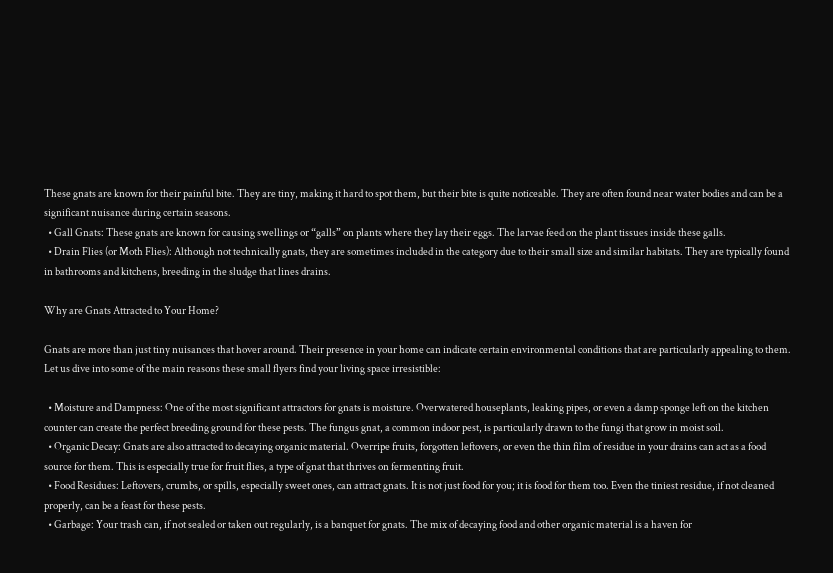These gnats are known for their painful bite. They are tiny, making it hard to spot them, but their bite is quite noticeable. They are often found near water bodies and can be a significant nuisance during certain seasons.
  • Gall Gnats: These gnats are known for causing swellings or “galls” on plants where they lay their eggs. The larvae feed on the plant tissues inside these galls.
  • Drain Flies (or Moth Flies): Although not technically gnats, they are sometimes included in the category due to their small size and similar habitats. They are typically found in bathrooms and kitchens, breeding in the sludge that lines drains.

Why are Gnats Attracted to Your Home?

Gnats are more than just tiny nuisances that hover around. Their presence in your home can indicate certain environmental conditions that are particularly appealing to them. Let us dive into some of the main reasons these small flyers find your living space irresistible:

  • Moisture and Dampness: One of the most significant attractors for gnats is moisture. Overwatered houseplants, leaking pipes, or even a damp sponge left on the kitchen counter can create the perfect breeding ground for these pests. The fungus gnat, a common indoor pest, is particularly drawn to the fungi that grow in moist soil.
  • Organic Decay: Gnats are also attracted to decaying organic material. Overripe fruits, forgotten leftovers, or even the thin film of residue in your drains can act as a food source for them. This is especially true for fruit flies, a type of gnat that thrives on fermenting fruit.
  • Food Residues: Leftovers, crumbs, or spills, especially sweet ones, can attract gnats. It is not just food for you; it is food for them too. Even the tiniest residue, if not cleaned properly, can be a feast for these pests.
  • Garbage: Your trash can, if not sealed or taken out regularly, is a banquet for gnats. The mix of decaying food and other organic material is a haven for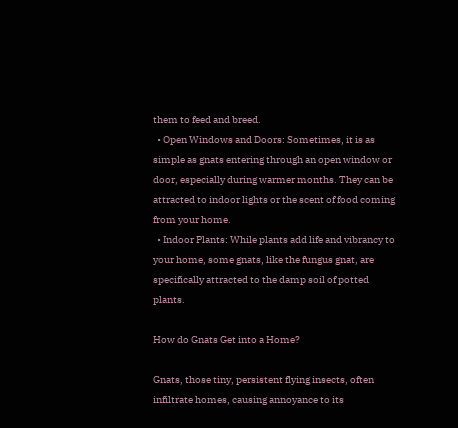them to feed and breed.
  • Open Windows and Doors: Sometimes, it is as simple as gnats entering through an open window or door, especially during warmer months. They can be attracted to indoor lights or the scent of food coming from your home.
  • Indoor Plants: While plants add life and vibrancy to your home, some gnats, like the fungus gnat, are specifically attracted to the damp soil of potted plants.

How do Gnats Get into a Home?

Gnats, those tiny, persistent flying insects, often infiltrate homes, causing annoyance to its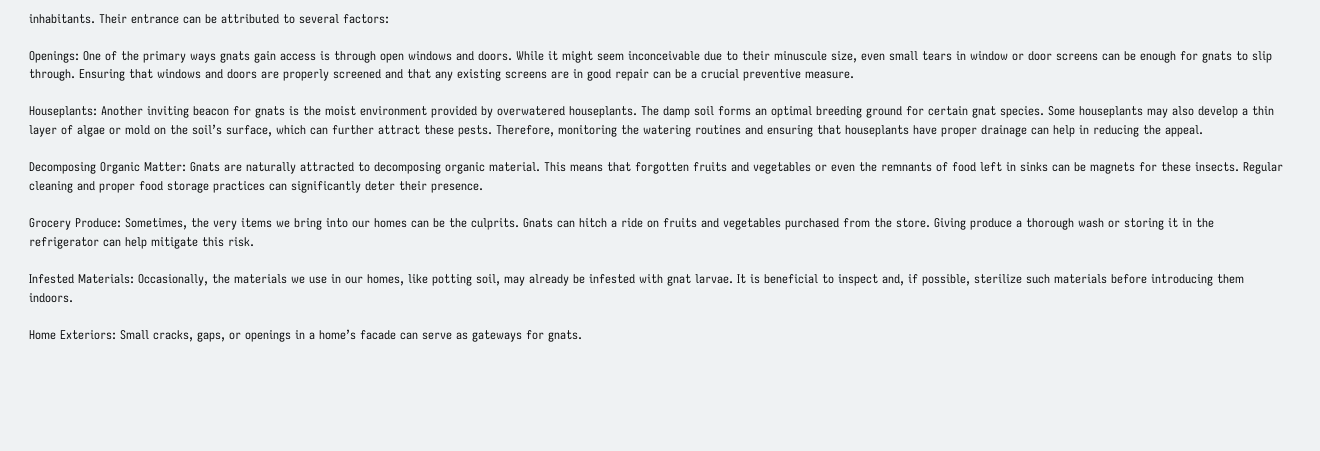inhabitants. Their entrance can be attributed to several factors:

Openings: One of the primary ways gnats gain access is through open windows and doors. While it might seem inconceivable due to their minuscule size, even small tears in window or door screens can be enough for gnats to slip through. Ensuring that windows and doors are properly screened and that any existing screens are in good repair can be a crucial preventive measure.

Houseplants: Another inviting beacon for gnats is the moist environment provided by overwatered houseplants. The damp soil forms an optimal breeding ground for certain gnat species. Some houseplants may also develop a thin layer of algae or mold on the soil’s surface, which can further attract these pests. Therefore, monitoring the watering routines and ensuring that houseplants have proper drainage can help in reducing the appeal.

Decomposing Organic Matter: Gnats are naturally attracted to decomposing organic material. This means that forgotten fruits and vegetables or even the remnants of food left in sinks can be magnets for these insects. Regular cleaning and proper food storage practices can significantly deter their presence.

Grocery Produce: Sometimes, the very items we bring into our homes can be the culprits. Gnats can hitch a ride on fruits and vegetables purchased from the store. Giving produce a thorough wash or storing it in the refrigerator can help mitigate this risk.

Infested Materials: Occasionally, the materials we use in our homes, like potting soil, may already be infested with gnat larvae. It is beneficial to inspect and, if possible, sterilize such materials before introducing them indoors.

Home Exteriors: Small cracks, gaps, or openings in a home’s facade can serve as gateways for gnats.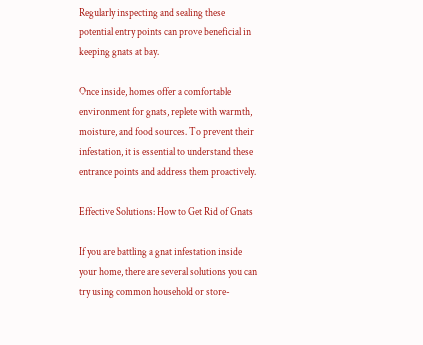Regularly inspecting and sealing these potential entry points can prove beneficial in keeping gnats at bay.

Once inside, homes offer a comfortable environment for gnats, replete with warmth, moisture, and food sources. To prevent their infestation, it is essential to understand these entrance points and address them proactively.

Effective Solutions: How to Get Rid of Gnats

If you are battling a gnat infestation inside your home, there are several solutions you can try using common household or store-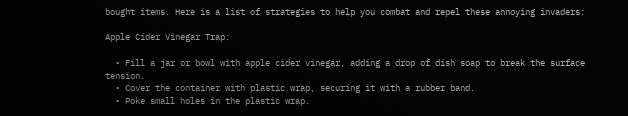bought items. Here is a list of strategies to help you combat and repel these annoying invaders:

Apple Cider Vinegar Trap:

  • Fill a jar or bowl with apple cider vinegar, adding a drop of dish soap to break the surface tension.
  • Cover the container with plastic wrap, securing it with a rubber band.
  • Poke small holes in the plastic wrap.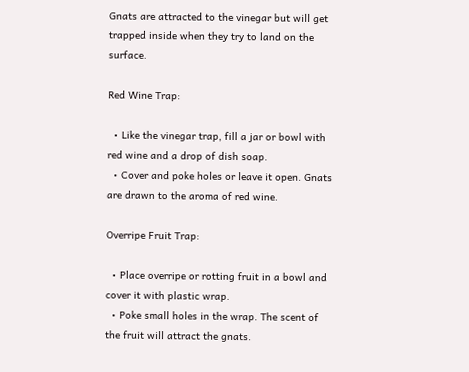Gnats are attracted to the vinegar but will get trapped inside when they try to land on the surface.

Red Wine Trap:

  • Like the vinegar trap, fill a jar or bowl with red wine and a drop of dish soap.
  • Cover and poke holes or leave it open. Gnats are drawn to the aroma of red wine.

Overripe Fruit Trap:

  • Place overripe or rotting fruit in a bowl and cover it with plastic wrap.
  • Poke small holes in the wrap. The scent of the fruit will attract the gnats.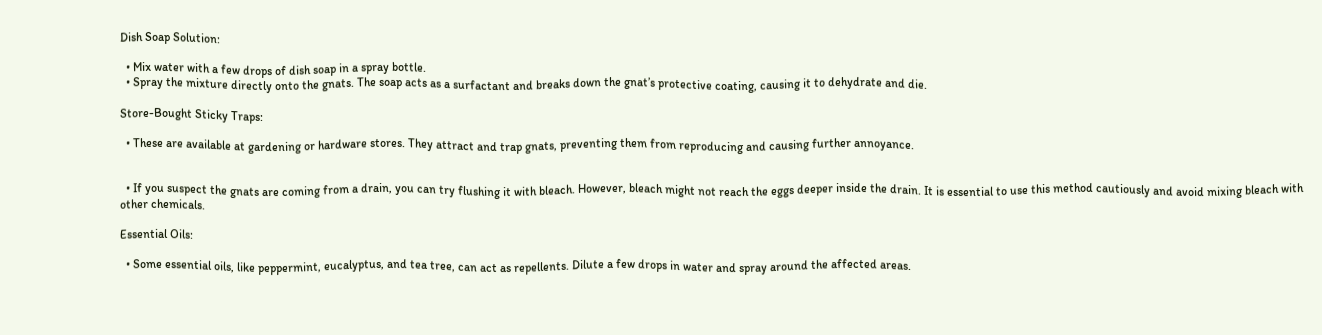Dish Soap Solution:

  • Mix water with a few drops of dish soap in a spray bottle.
  • Spray the mixture directly onto the gnats. The soap acts as a surfactant and breaks down the gnat’s protective coating, causing it to dehydrate and die.

Store-Bought Sticky Traps:

  • These are available at gardening or hardware stores. They attract and trap gnats, preventing them from reproducing and causing further annoyance.


  • If you suspect the gnats are coming from a drain, you can try flushing it with bleach. However, bleach might not reach the eggs deeper inside the drain. It is essential to use this method cautiously and avoid mixing bleach with other chemicals.

Essential Oils:

  • Some essential oils, like peppermint, eucalyptus, and tea tree, can act as repellents. Dilute a few drops in water and spray around the affected areas.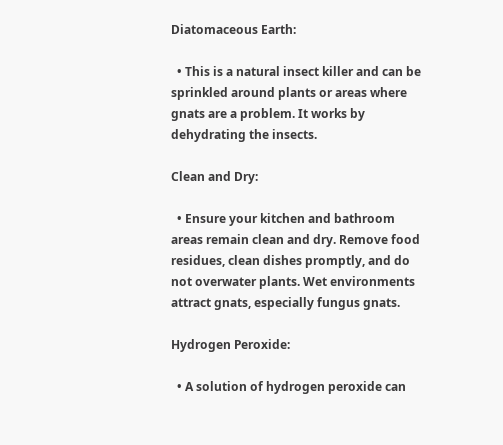Diatomaceous Earth:

  • This is a natural insect killer and can be sprinkled around plants or areas where gnats are a problem. It works by dehydrating the insects.

Clean and Dry:

  • Ensure your kitchen and bathroom areas remain clean and dry. Remove food residues, clean dishes promptly, and do not overwater plants. Wet environments attract gnats, especially fungus gnats.

Hydrogen Peroxide:

  • A solution of hydrogen peroxide can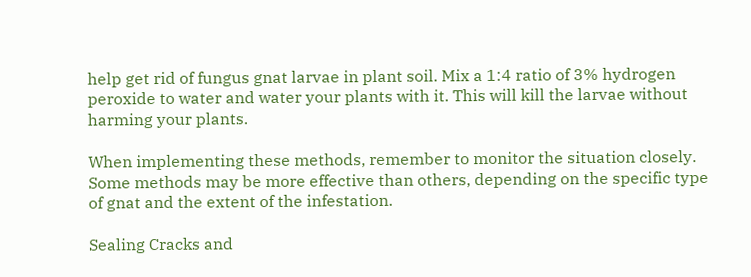help get rid of fungus gnat larvae in plant soil. Mix a 1:4 ratio of 3% hydrogen peroxide to water and water your plants with it. This will kill the larvae without harming your plants.

When implementing these methods, remember to monitor the situation closely. Some methods may be more effective than others, depending on the specific type of gnat and the extent of the infestation.

Sealing Cracks and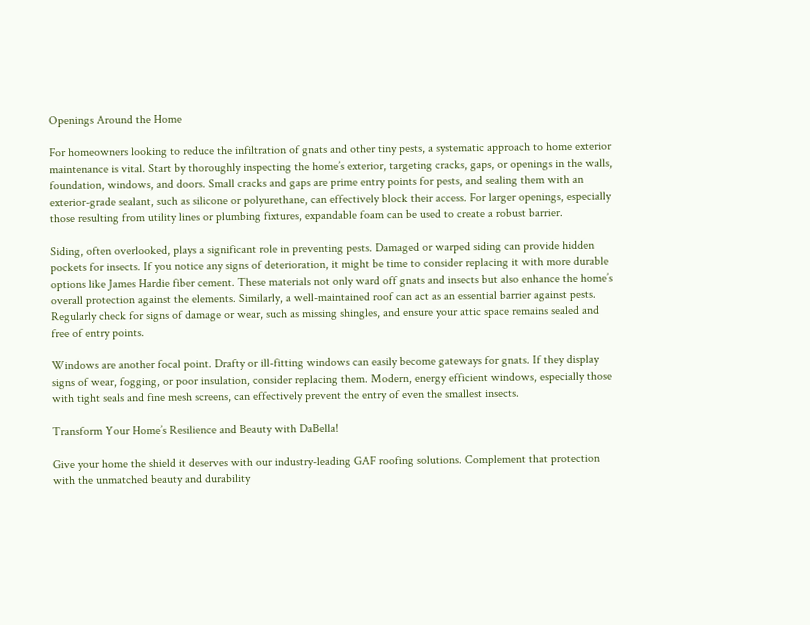Openings Around the Home

For homeowners looking to reduce the infiltration of gnats and other tiny pests, a systematic approach to home exterior maintenance is vital. Start by thoroughly inspecting the home’s exterior, targeting cracks, gaps, or openings in the walls, foundation, windows, and doors. Small cracks and gaps are prime entry points for pests, and sealing them with an exterior-grade sealant, such as silicone or polyurethane, can effectively block their access. For larger openings, especially those resulting from utility lines or plumbing fixtures, expandable foam can be used to create a robust barrier.

Siding, often overlooked, plays a significant role in preventing pests. Damaged or warped siding can provide hidden pockets for insects. If you notice any signs of deterioration, it might be time to consider replacing it with more durable options like James Hardie fiber cement. These materials not only ward off gnats and insects but also enhance the home’s overall protection against the elements. Similarly, a well-maintained roof can act as an essential barrier against pests. Regularly check for signs of damage or wear, such as missing shingles, and ensure your attic space remains sealed and free of entry points.

Windows are another focal point. Drafty or ill-fitting windows can easily become gateways for gnats. If they display signs of wear, fogging, or poor insulation, consider replacing them. Modern, energy efficient windows, especially those with tight seals and fine mesh screens, can effectively prevent the entry of even the smallest insects.

Transform Your Home’s Resilience and Beauty with DaBella!

Give your home the shield it deserves with our industry-leading GAF roofing solutions. Complement that protection with the unmatched beauty and durability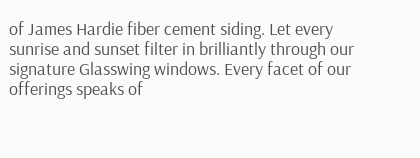of James Hardie fiber cement siding. Let every sunrise and sunset filter in brilliantly through our signature Glasswing windows. Every facet of our offerings speaks of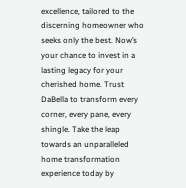excellence, tailored to the discerning homeowner who seeks only the best. Now’s your chance to invest in a lasting legacy for your cherished home. Trust DaBella to transform every corner, every pane, every shingle. Take the leap towards an unparalleled home transformation experience today by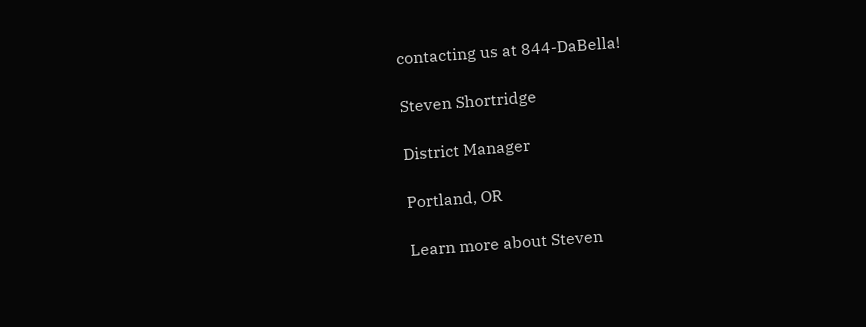contacting us at 844-DaBella!

Steven Shortridge

District Manager

Portland, OR

Learn more about Steven